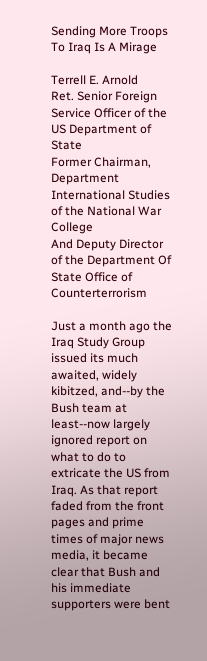Sending More Troops
To Iraq Is A Mirage

Terrell E. Arnold
Ret. Senior Foreign Service Officer of the US Department of State
Former Chairman, Department International Studies of the National War College
And Deputy Director of the Department Of State Office of Counterterrorism

Just a month ago the Iraq Study Group issued its much awaited, widely kibitzed, and--by the Bush team at least--now largely ignored report on what to do to extricate the US from Iraq. As that report faded from the front pages and prime times of major news media, it became clear that Bush and his immediate supporters were bent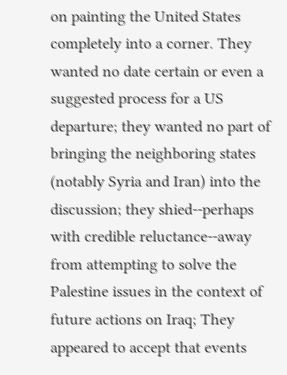on painting the United States completely into a corner. They wanted no date certain or even a suggested process for a US departure; they wanted no part of bringing the neighboring states (notably Syria and Iran) into the discussion; they shied--perhaps with credible reluctance--away from attempting to solve the Palestine issues in the context of future actions on Iraq; They appeared to accept that events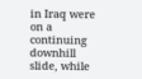in Iraq were on a continuing downhill slide, while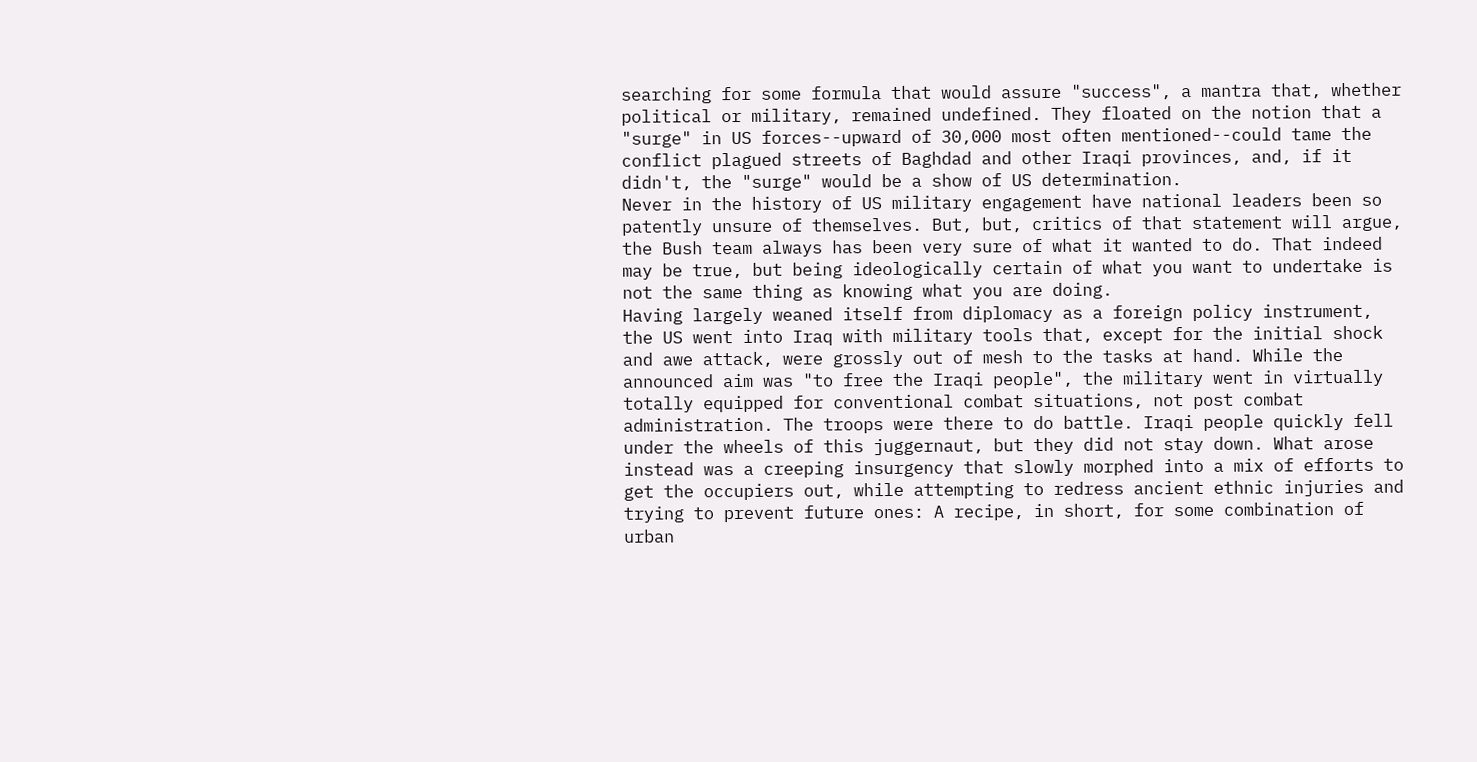searching for some formula that would assure "success", a mantra that, whether political or military, remained undefined. They floated on the notion that a "surge" in US forces--upward of 30,000 most often mentioned--could tame the conflict plagued streets of Baghdad and other Iraqi provinces, and, if it didn't, the "surge" would be a show of US determination.
Never in the history of US military engagement have national leaders been so patently unsure of themselves. But, but, critics of that statement will argue, the Bush team always has been very sure of what it wanted to do. That indeed may be true, but being ideologically certain of what you want to undertake is not the same thing as knowing what you are doing.
Having largely weaned itself from diplomacy as a foreign policy instrument, the US went into Iraq with military tools that, except for the initial shock and awe attack, were grossly out of mesh to the tasks at hand. While the announced aim was "to free the Iraqi people", the military went in virtually totally equipped for conventional combat situations, not post combat administration. The troops were there to do battle. Iraqi people quickly fell under the wheels of this juggernaut, but they did not stay down. What arose instead was a creeping insurgency that slowly morphed into a mix of efforts to get the occupiers out, while attempting to redress ancient ethnic injuries and trying to prevent future ones: A recipe, in short, for some combination of urban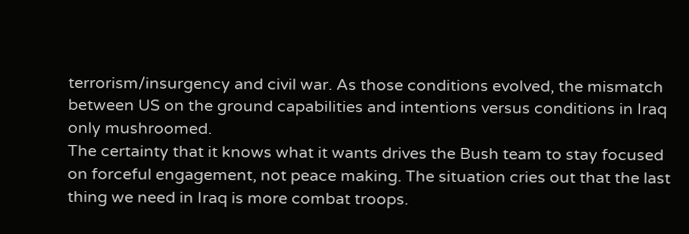terrorism/insurgency and civil war. As those conditions evolved, the mismatch between US on the ground capabilities and intentions versus conditions in Iraq only mushroomed.
The certainty that it knows what it wants drives the Bush team to stay focused on forceful engagement, not peace making. The situation cries out that the last thing we need in Iraq is more combat troops.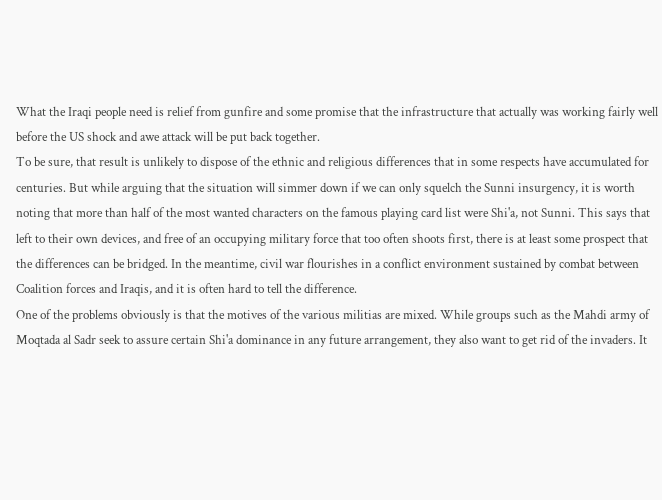What the Iraqi people need is relief from gunfire and some promise that the infrastructure that actually was working fairly well before the US shock and awe attack will be put back together.
To be sure, that result is unlikely to dispose of the ethnic and religious differences that in some respects have accumulated for centuries. But while arguing that the situation will simmer down if we can only squelch the Sunni insurgency, it is worth noting that more than half of the most wanted characters on the famous playing card list were Shi'a, not Sunni. This says that left to their own devices, and free of an occupying military force that too often shoots first, there is at least some prospect that the differences can be bridged. In the meantime, civil war flourishes in a conflict environment sustained by combat between Coalition forces and Iraqis, and it is often hard to tell the difference.
One of the problems obviously is that the motives of the various militias are mixed. While groups such as the Mahdi army of Moqtada al Sadr seek to assure certain Shi'a dominance in any future arrangement, they also want to get rid of the invaders. It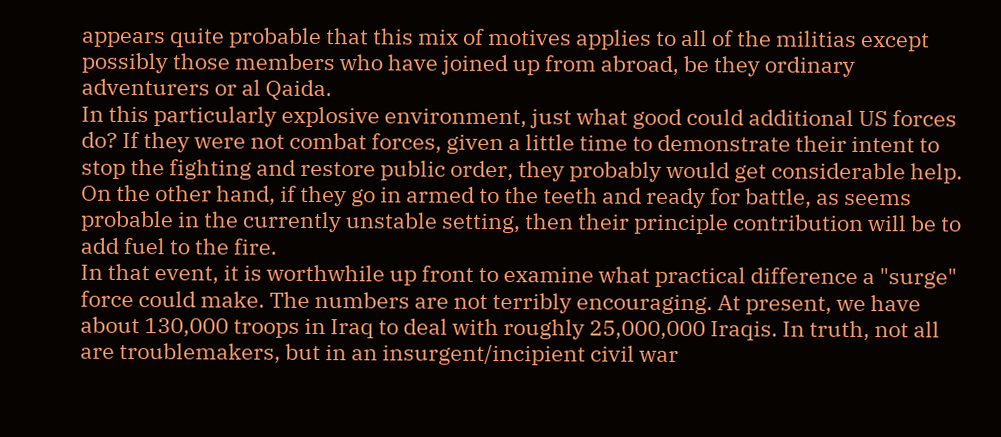appears quite probable that this mix of motives applies to all of the militias except possibly those members who have joined up from abroad, be they ordinary adventurers or al Qaida.
In this particularly explosive environment, just what good could additional US forces do? If they were not combat forces, given a little time to demonstrate their intent to stop the fighting and restore public order, they probably would get considerable help. On the other hand, if they go in armed to the teeth and ready for battle, as seems probable in the currently unstable setting, then their principle contribution will be to add fuel to the fire.
In that event, it is worthwhile up front to examine what practical difference a "surge" force could make. The numbers are not terribly encouraging. At present, we have about 130,000 troops in Iraq to deal with roughly 25,000,000 Iraqis. In truth, not all are troublemakers, but in an insurgent/incipient civil war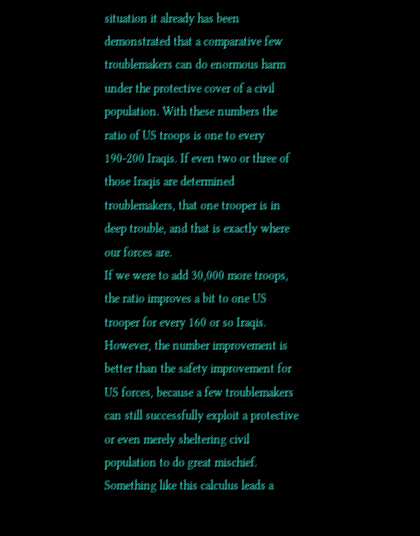situation it already has been demonstrated that a comparative few troublemakers can do enormous harm under the protective cover of a civil population. With these numbers the ratio of US troops is one to every 190-200 Iraqis. If even two or three of those Iraqis are determined troublemakers, that one trooper is in deep trouble, and that is exactly where our forces are.
If we were to add 30,000 more troops, the ratio improves a bit to one US trooper for every 160 or so Iraqis. However, the number improvement is better than the safety improvement for US forces, because a few troublemakers can still successfully exploit a protective or even merely sheltering civil population to do great mischief. Something like this calculus leads a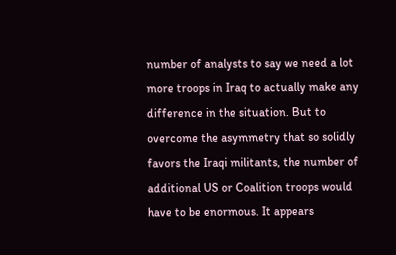number of analysts to say we need a lot more troops in Iraq to actually make any difference in the situation. But to overcome the asymmetry that so solidly favors the Iraqi militants, the number of additional US or Coalition troops would have to be enormous. It appears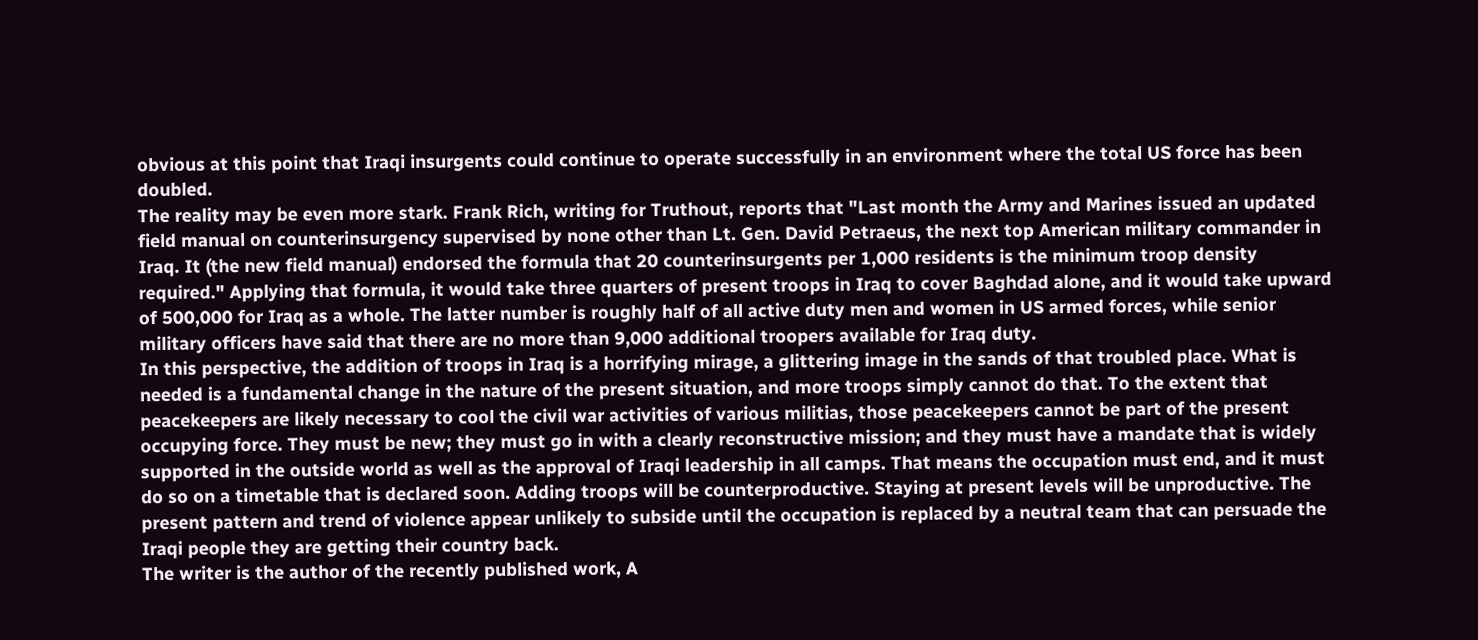obvious at this point that Iraqi insurgents could continue to operate successfully in an environment where the total US force has been doubled.
The reality may be even more stark. Frank Rich, writing for Truthout, reports that "Last month the Army and Marines issued an updated field manual on counterinsurgency supervised by none other than Lt. Gen. David Petraeus, the next top American military commander in Iraq. It (the new field manual) endorsed the formula that 20 counterinsurgents per 1,000 residents is the minimum troop density required." Applying that formula, it would take three quarters of present troops in Iraq to cover Baghdad alone, and it would take upward of 500,000 for Iraq as a whole. The latter number is roughly half of all active duty men and women in US armed forces, while senior military officers have said that there are no more than 9,000 additional troopers available for Iraq duty.
In this perspective, the addition of troops in Iraq is a horrifying mirage, a glittering image in the sands of that troubled place. What is needed is a fundamental change in the nature of the present situation, and more troops simply cannot do that. To the extent that peacekeepers are likely necessary to cool the civil war activities of various militias, those peacekeepers cannot be part of the present occupying force. They must be new; they must go in with a clearly reconstructive mission; and they must have a mandate that is widely supported in the outside world as well as the approval of Iraqi leadership in all camps. That means the occupation must end, and it must do so on a timetable that is declared soon. Adding troops will be counterproductive. Staying at present levels will be unproductive. The present pattern and trend of violence appear unlikely to subside until the occupation is replaced by a neutral team that can persuade the Iraqi people they are getting their country back.
The writer is the author of the recently published work, A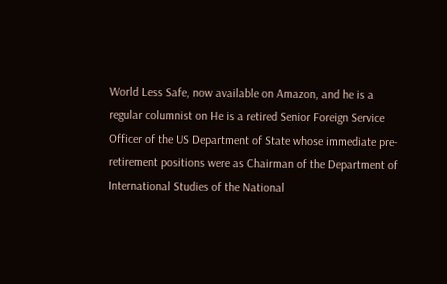World Less Safe, now available on Amazon, and he is a regular columnist on He is a retired Senior Foreign Service Officer of the US Department of State whose immediate pre-retirement positions were as Chairman of the Department of International Studies of the National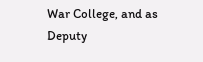War College, and as Deputy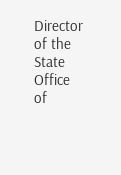Director of the State Office of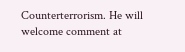Counterterrorism. He will welcome comment at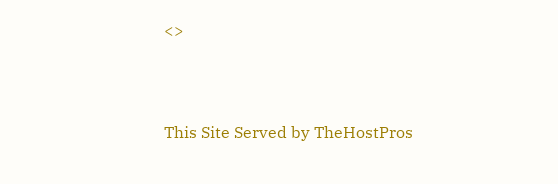<>



This Site Served by TheHostPros